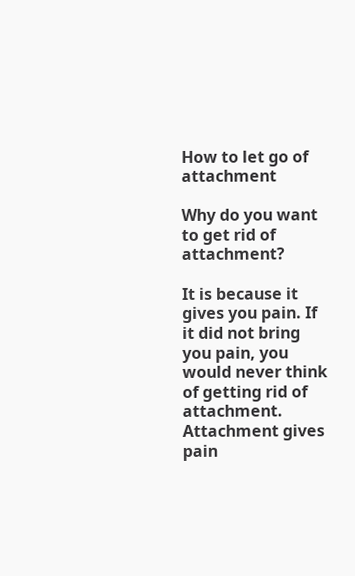How to let go of attachment

Why do you want to get rid of attachment?

It is because it gives you pain. If it did not bring you pain, you would never think of getting rid of attachment. Attachment gives pain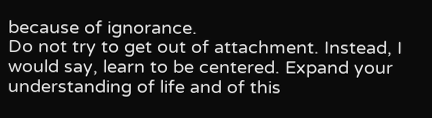because of ignorance.
Do not try to get out of attachment. Instead, I would say, learn to be centered. Expand your understanding of life and of this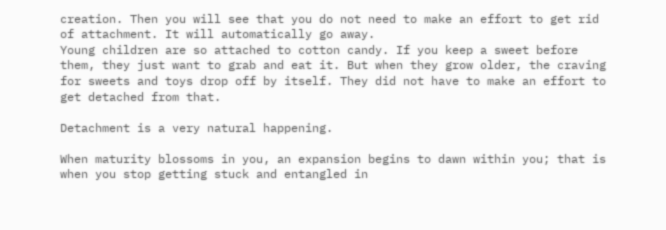creation. Then you will see that you do not need to make an effort to get rid of attachment. It will automatically go away.
Young children are so attached to cotton candy. If you keep a sweet before them, they just want to grab and eat it. But when they grow older, the craving for sweets and toys drop off by itself. They did not have to make an effort to get detached from that.

Detachment is a very natural happening.

When maturity blossoms in you, an expansion begins to dawn within you; that is when you stop getting stuck and entangled in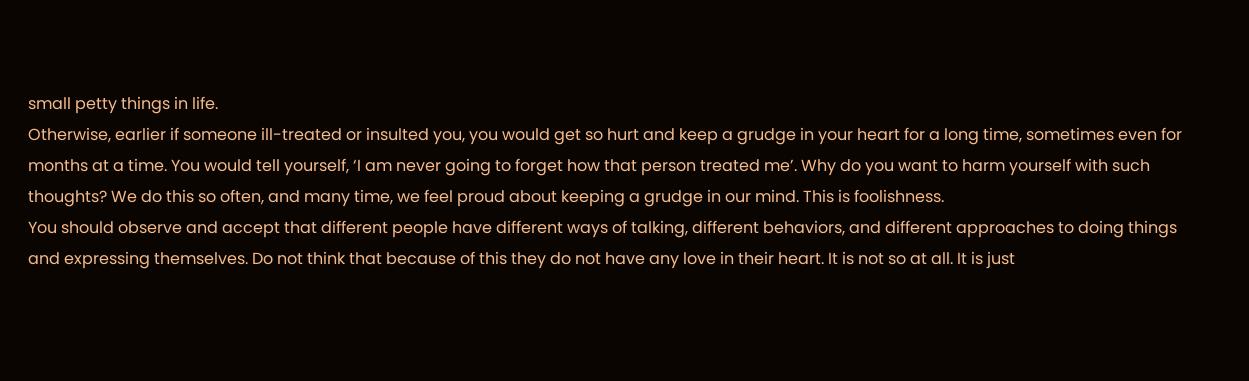small petty things in life.
Otherwise, earlier if someone ill-treated or insulted you, you would get so hurt and keep a grudge in your heart for a long time, sometimes even for months at a time. You would tell yourself, ‘I am never going to forget how that person treated me’. Why do you want to harm yourself with such thoughts? We do this so often, and many time, we feel proud about keeping a grudge in our mind. This is foolishness.
You should observe and accept that different people have different ways of talking, different behaviors, and different approaches to doing things and expressing themselves. Do not think that because of this they do not have any love in their heart. It is not so at all. It is just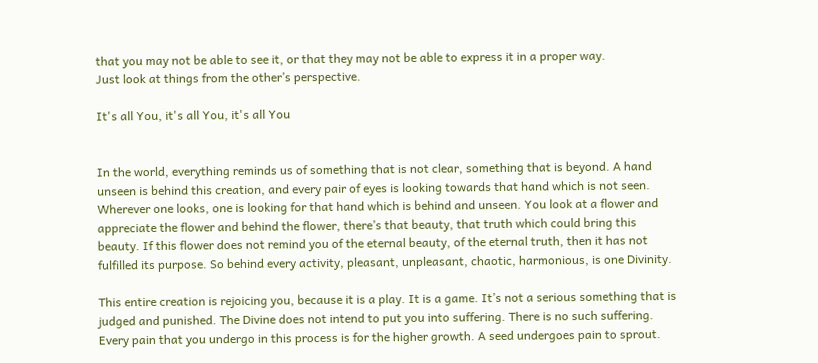that you may not be able to see it, or that they may not be able to express it in a proper way.
Just look at things from the other’s perspective.

It's all You, it's all You, it's all You


In the world, everything reminds us of something that is not clear, something that is beyond. A hand unseen is behind this creation, and every pair of eyes is looking towards that hand which is not seen. Wherever one looks, one is looking for that hand which is behind and unseen. You look at a flower and appreciate the flower and behind the flower, there’s that beauty, that truth which could bring this beauty. If this flower does not remind you of the eternal beauty, of the eternal truth, then it has not fulfilled its purpose. So behind every activity, pleasant, unpleasant, chaotic, harmonious, is one Divinity.

This entire creation is rejoicing you, because it is a play. It is a game. It’s not a serious something that is judged and punished. The Divine does not intend to put you into suffering. There is no such suffering. Every pain that you undergo in this process is for the higher growth. A seed undergoes pain to sprout.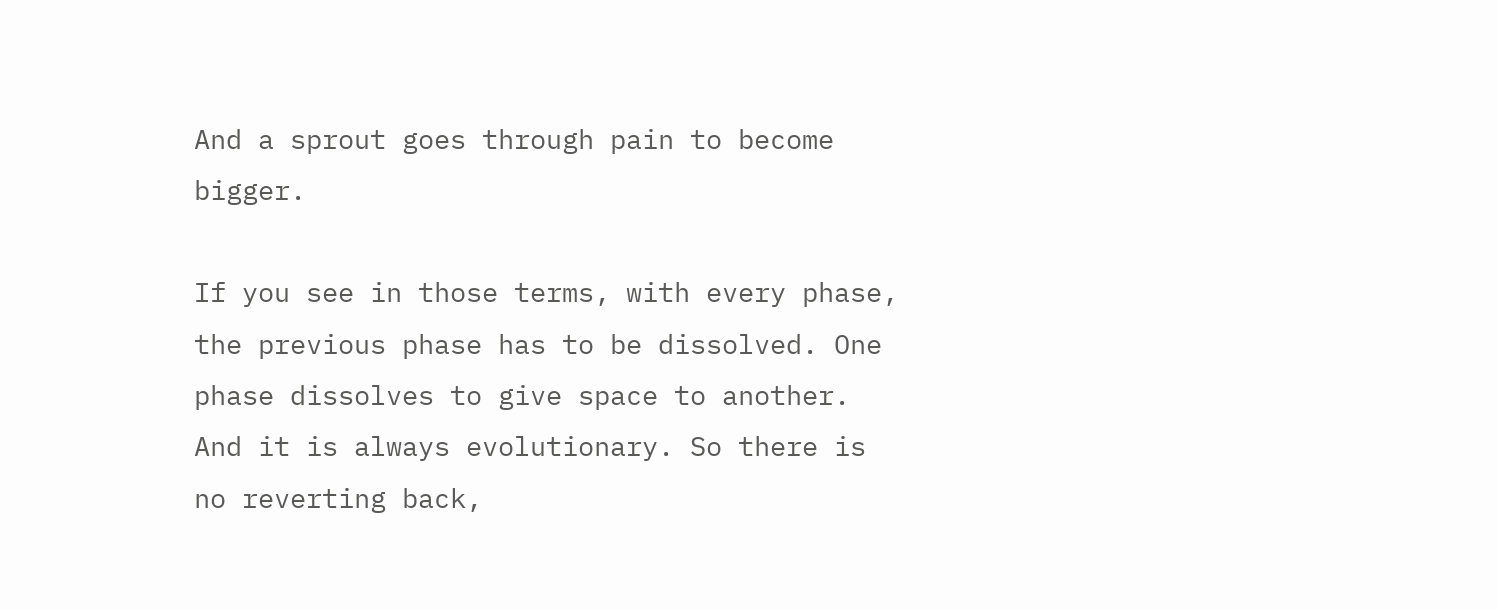And a sprout goes through pain to become bigger.

If you see in those terms, with every phase, the previous phase has to be dissolved. One phase dissolves to give space to another. And it is always evolutionary. So there is no reverting back,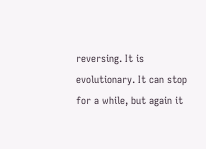reversing. It is evolutionary. It can stop for a while, but again it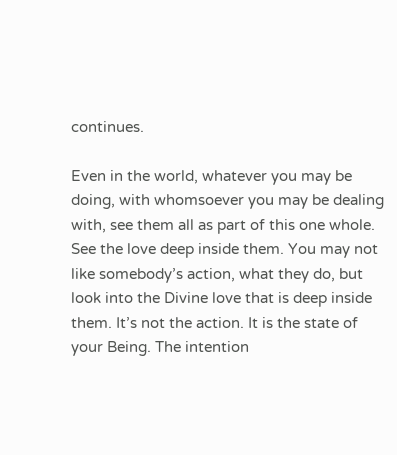continues.

Even in the world, whatever you may be doing, with whomsoever you may be dealing with, see them all as part of this one whole. See the love deep inside them. You may not like somebody’s action, what they do, but look into the Divine love that is deep inside them. It’s not the action. It is the state of your Being. The intention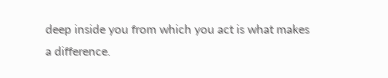deep inside you from which you act is what makes a difference.